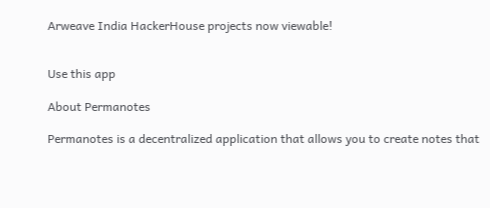Arweave India HackerHouse projects now viewable!


Use this app

About Permanotes

Permanotes is a decentralized application that allows you to create notes that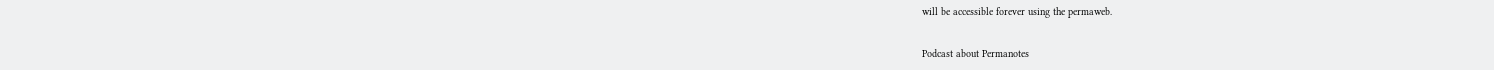will be accessible forever using the permaweb.


Podcast about Permanotes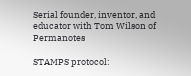Serial founder, inventor, and educator with Tom Wilson of Permanotes

STAMPS protocol: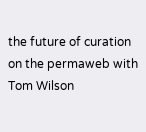the future of curation on the permaweb with Tom Wilson